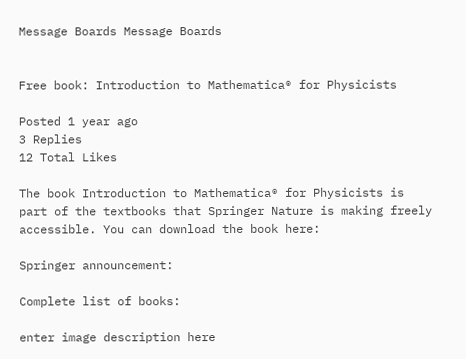Message Boards Message Boards


Free book: Introduction to Mathematica® for Physicists

Posted 1 year ago
3 Replies
12 Total Likes

The book Introduction to Mathematica® for Physicists is part of the textbooks that Springer Nature is making freely accessible. You can download the book here:

Springer announcement:

Complete list of books:

enter image description here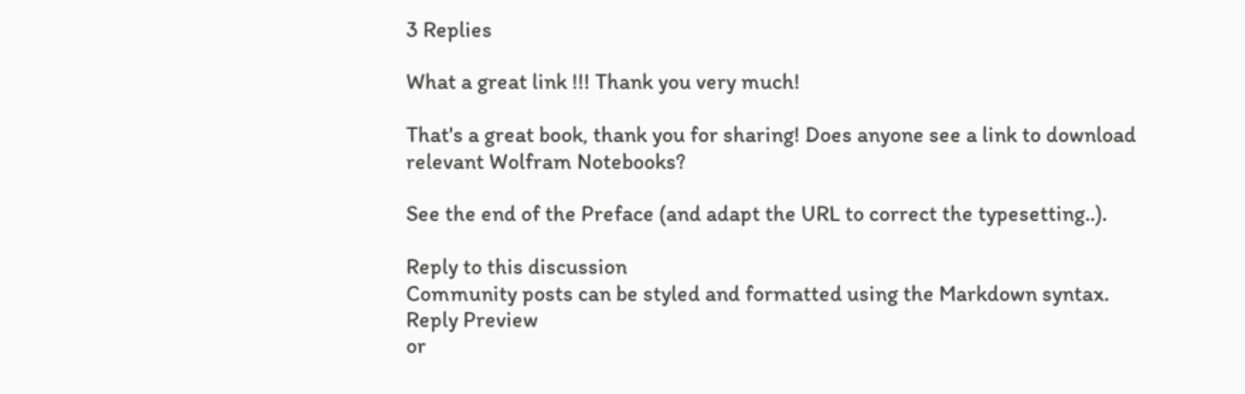3 Replies

What a great link !!! Thank you very much!

That's a great book, thank you for sharing! Does anyone see a link to download relevant Wolfram Notebooks?

See the end of the Preface (and adapt the URL to correct the typesetting..).

Reply to this discussion
Community posts can be styled and formatted using the Markdown syntax.
Reply Preview
or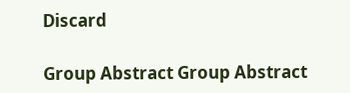Discard

Group Abstract Group Abstract